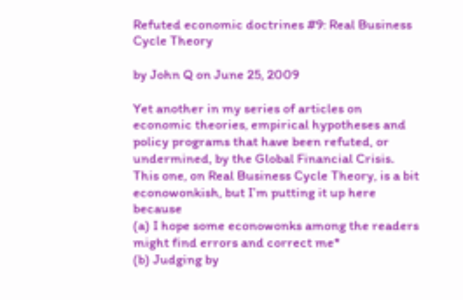Refuted economic doctrines #9: Real Business Cycle Theory

by John Q on June 25, 2009

Yet another in my series of articles on economic theories, empirical hypotheses and policy programs that have been refuted, or undermined, by the Global Financial Crisis. This one, on Real Business Cycle Theory, is a bit econowonkish, but I’m putting it up here because
(a) I hope some econowonks among the readers might find errors and correct me*
(b) Judging by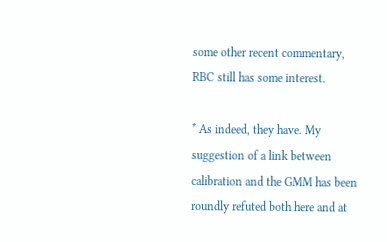some other recent commentary, RBC still has some interest.

* As indeed, they have. My suggestion of a link between calibration and the GMM has been roundly refuted both here and at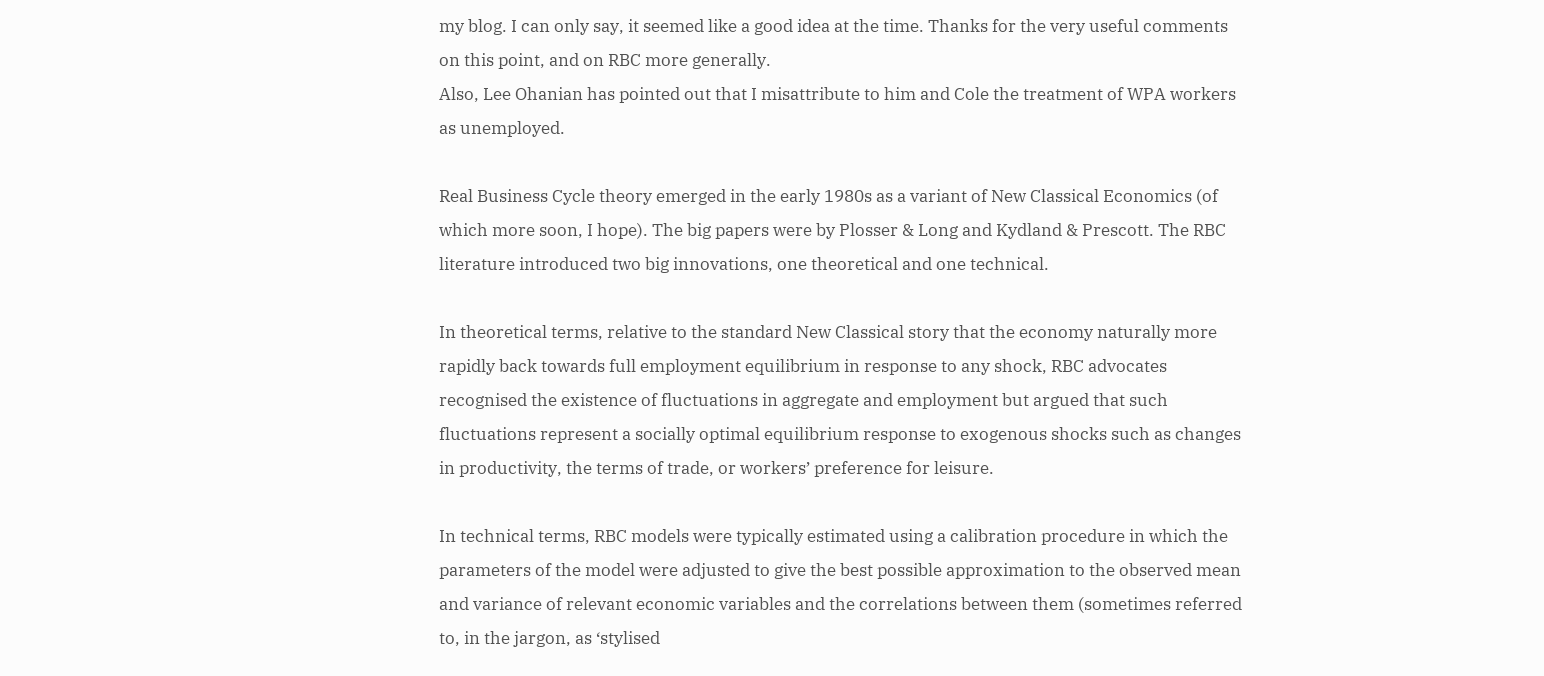my blog. I can only say, it seemed like a good idea at the time. Thanks for the very useful comments on this point, and on RBC more generally.
Also, Lee Ohanian has pointed out that I misattribute to him and Cole the treatment of WPA workers as unemployed.

Real Business Cycle theory emerged in the early 1980s as a variant of New Classical Economics (of which more soon, I hope). The big papers were by Plosser & Long and Kydland & Prescott. The RBC literature introduced two big innovations, one theoretical and one technical.

In theoretical terms, relative to the standard New Classical story that the economy naturally more rapidly back towards full employment equilibrium in response to any shock, RBC advocates recognised the existence of fluctuations in aggregate and employment but argued that such fluctuations represent a socially optimal equilibrium response to exogenous shocks such as changes in productivity, the terms of trade, or workers’ preference for leisure.

In technical terms, RBC models were typically estimated using a calibration procedure in which the parameters of the model were adjusted to give the best possible approximation to the observed mean and variance of relevant economic variables and the correlations between them (sometimes referred to, in the jargon, as ‘stylised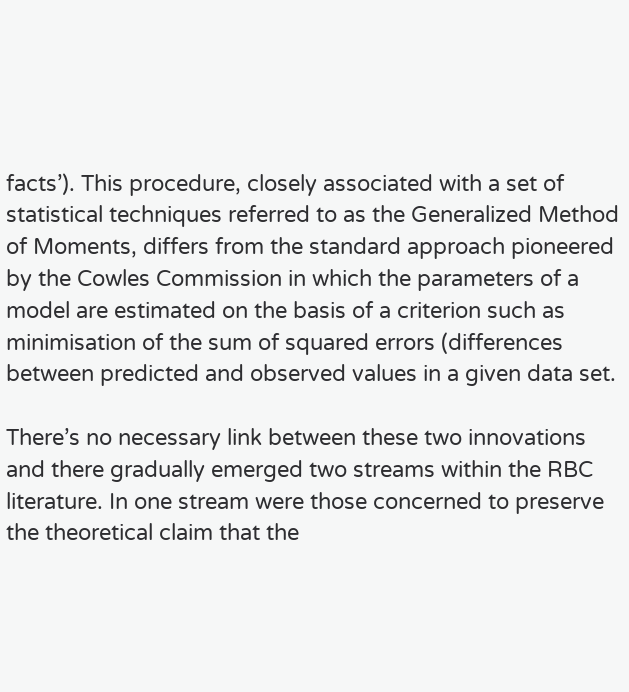facts’). This procedure, closely associated with a set of statistical techniques referred to as the Generalized Method of Moments, differs from the standard approach pioneered by the Cowles Commission in which the parameters of a model are estimated on the basis of a criterion such as minimisation of the sum of squared errors (differences between predicted and observed values in a given data set.

There’s no necessary link between these two innovations and there gradually emerged two streams within the RBC literature. In one stream were those concerned to preserve the theoretical claim that the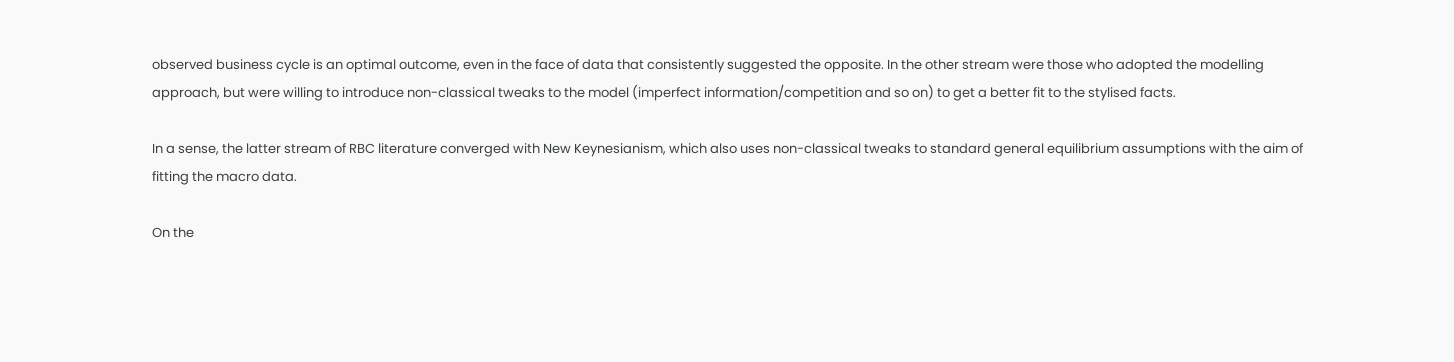observed business cycle is an optimal outcome, even in the face of data that consistently suggested the opposite. In the other stream were those who adopted the modelling approach, but were willing to introduce non-classical tweaks to the model (imperfect information/competition and so on) to get a better fit to the stylised facts.

In a sense, the latter stream of RBC literature converged with New Keynesianism, which also uses non-classical tweaks to standard general equilibrium assumptions with the aim of fitting the macro data.

On the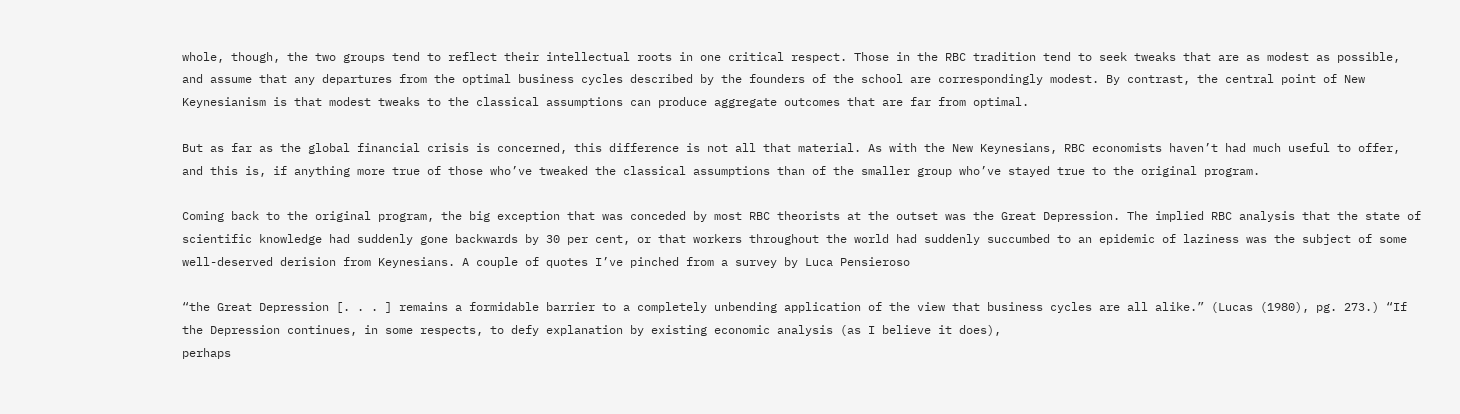whole, though, the two groups tend to reflect their intellectual roots in one critical respect. Those in the RBC tradition tend to seek tweaks that are as modest as possible, and assume that any departures from the optimal business cycles described by the founders of the school are correspondingly modest. By contrast, the central point of New Keynesianism is that modest tweaks to the classical assumptions can produce aggregate outcomes that are far from optimal.

But as far as the global financial crisis is concerned, this difference is not all that material. As with the New Keynesians, RBC economists haven’t had much useful to offer, and this is, if anything more true of those who’ve tweaked the classical assumptions than of the smaller group who’ve stayed true to the original program.

Coming back to the original program, the big exception that was conceded by most RBC theorists at the outset was the Great Depression. The implied RBC analysis that the state of scientific knowledge had suddenly gone backwards by 30 per cent, or that workers throughout the world had suddenly succumbed to an epidemic of laziness was the subject of some well-deserved derision from Keynesians. A couple of quotes I’ve pinched from a survey by Luca Pensieroso

“the Great Depression [. . . ] remains a formidable barrier to a completely unbending application of the view that business cycles are all alike.” (Lucas (1980), pg. 273.) “If the Depression continues, in some respects, to defy explanation by existing economic analysis (as I believe it does),
perhaps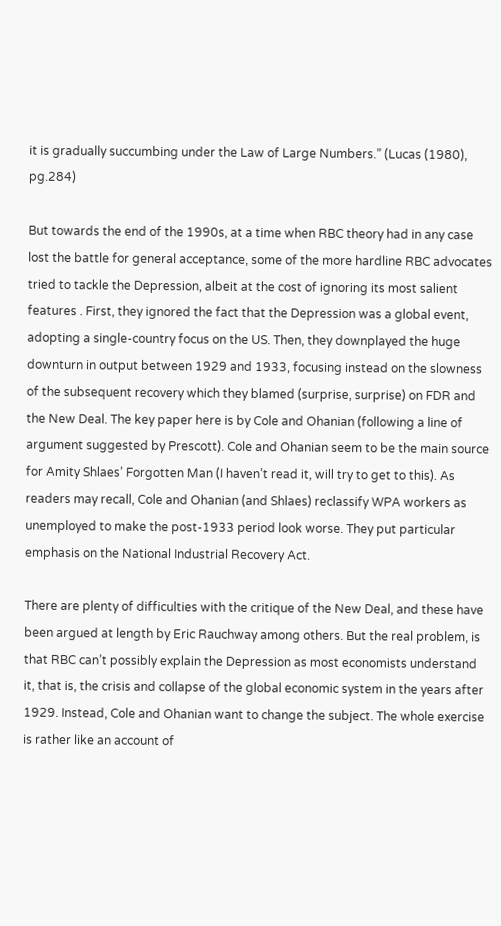it is gradually succumbing under the Law of Large Numbers.” (Lucas (1980), pg.284)

But towards the end of the 1990s, at a time when RBC theory had in any case lost the battle for general acceptance, some of the more hardline RBC advocates tried to tackle the Depression, albeit at the cost of ignoring its most salient features . First, they ignored the fact that the Depression was a global event, adopting a single-country focus on the US. Then, they downplayed the huge downturn in output between 1929 and 1933, focusing instead on the slowness of the subsequent recovery which they blamed (surprise, surprise) on FDR and the New Deal. The key paper here is by Cole and Ohanian (following a line of argument suggested by Prescott). Cole and Ohanian seem to be the main source for Amity Shlaes’ Forgotten Man (I haven’t read it, will try to get to this). As readers may recall, Cole and Ohanian (and Shlaes) reclassify WPA workers as unemployed to make the post-1933 period look worse. They put particular emphasis on the National Industrial Recovery Act.

There are plenty of difficulties with the critique of the New Deal, and these have been argued at length by Eric Rauchway among others. But the real problem, is that RBC can’t possibly explain the Depression as most economists understand it, that is, the crisis and collapse of the global economic system in the years after 1929. Instead, Cole and Ohanian want to change the subject. The whole exercise is rather like an account of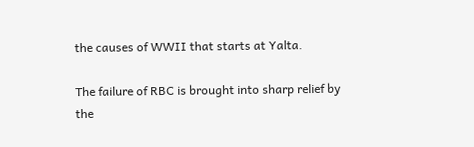the causes of WWII that starts at Yalta.

The failure of RBC is brought into sharp relief by the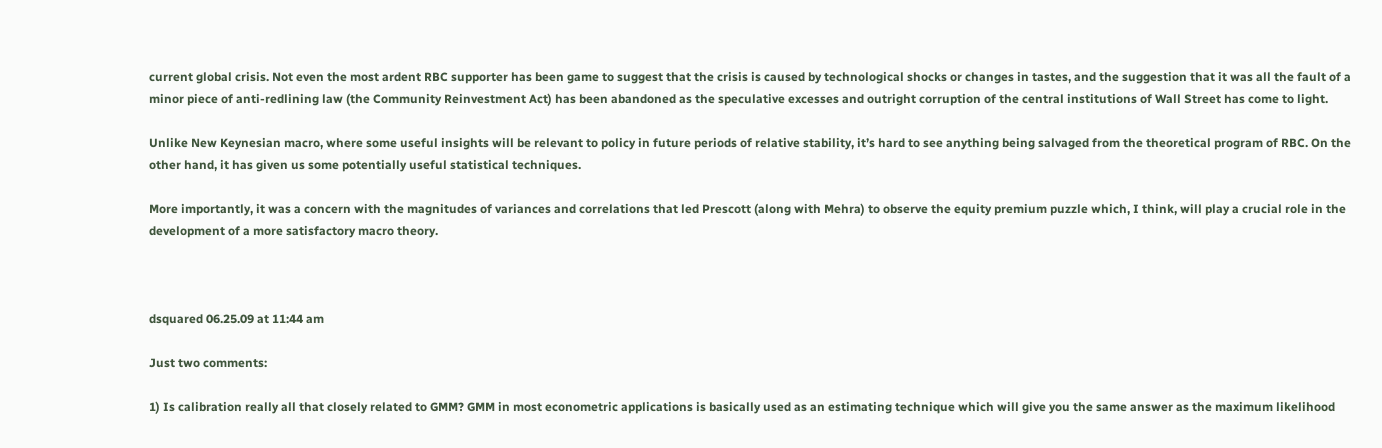current global crisis. Not even the most ardent RBC supporter has been game to suggest that the crisis is caused by technological shocks or changes in tastes, and the suggestion that it was all the fault of a minor piece of anti-redlining law (the Community Reinvestment Act) has been abandoned as the speculative excesses and outright corruption of the central institutions of Wall Street has come to light.

Unlike New Keynesian macro, where some useful insights will be relevant to policy in future periods of relative stability, it’s hard to see anything being salvaged from the theoretical program of RBC. On the other hand, it has given us some potentially useful statistical techniques.

More importantly, it was a concern with the magnitudes of variances and correlations that led Prescott (along with Mehra) to observe the equity premium puzzle which, I think, will play a crucial role in the development of a more satisfactory macro theory.



dsquared 06.25.09 at 11:44 am

Just two comments:

1) Is calibration really all that closely related to GMM? GMM in most econometric applications is basically used as an estimating technique which will give you the same answer as the maximum likelihood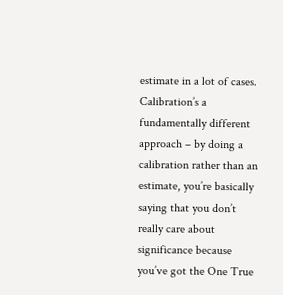estimate in a lot of cases. Calibration’s a fundamentally different approach – by doing a calibration rather than an estimate, you’re basically saying that you don’t really care about significance because you’ve got the One True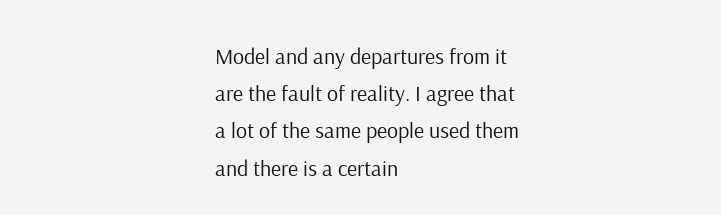Model and any departures from it are the fault of reality. I agree that a lot of the same people used them and there is a certain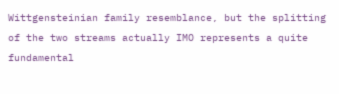Wittgensteinian family resemblance, but the splitting of the two streams actually IMO represents a quite fundamental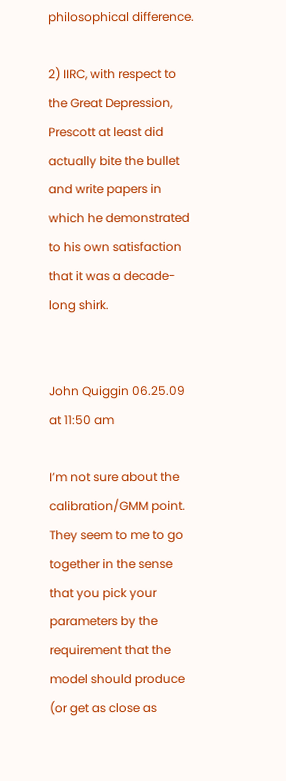philosophical difference.

2) IIRC, with respect to the Great Depression, Prescott at least did actually bite the bullet and write papers in which he demonstrated to his own satisfaction that it was a decade-long shirk.


John Quiggin 06.25.09 at 11:50 am

I’m not sure about the calibration/GMM point. They seem to me to go together in the sense that you pick your parameters by the requirement that the model should produce (or get as close as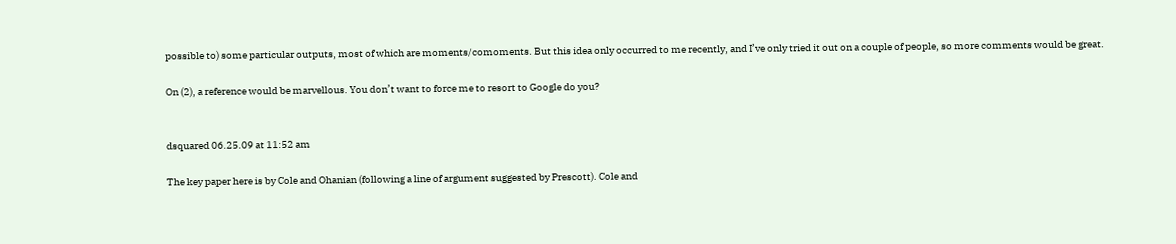possible to) some particular outputs, most of which are moments/comoments. But this idea only occurred to me recently, and I’ve only tried it out on a couple of people, so more comments would be great.

On (2), a reference would be marvellous. You don’t want to force me to resort to Google do you?


dsquared 06.25.09 at 11:52 am

The key paper here is by Cole and Ohanian (following a line of argument suggested by Prescott). Cole and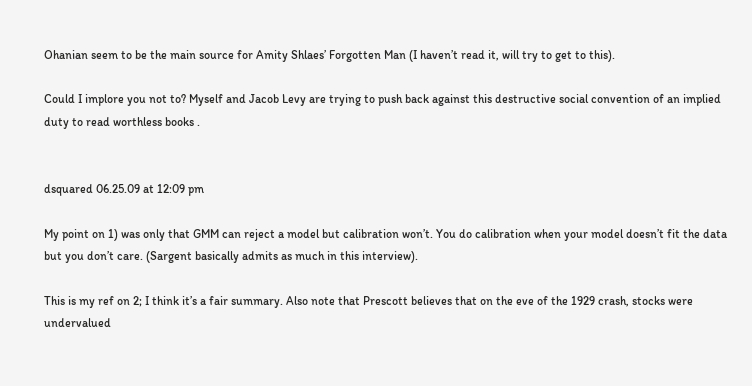Ohanian seem to be the main source for Amity Shlaes’ Forgotten Man (I haven’t read it, will try to get to this).

Could I implore you not to? Myself and Jacob Levy are trying to push back against this destructive social convention of an implied duty to read worthless books .


dsquared 06.25.09 at 12:09 pm

My point on 1) was only that GMM can reject a model but calibration won’t. You do calibration when your model doesn’t fit the data but you don’t care. (Sargent basically admits as much in this interview).

This is my ref on 2; I think it’s a fair summary. Also note that Prescott believes that on the eve of the 1929 crash, stocks were undervalued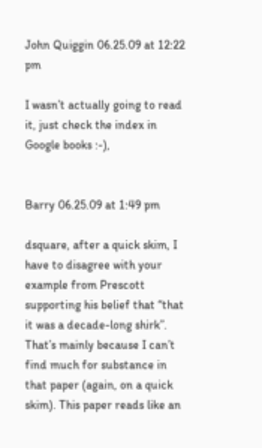John Quiggin 06.25.09 at 12:22 pm

I wasn’t actually going to read it, just check the index in Google books :-),


Barry 06.25.09 at 1:49 pm

dsquare, after a quick skim, I have to disagree with your example from Prescott supporting his belief that “that it was a decade-long shirk”. That’s mainly because I can’t find much for substance in that paper (again, on a quick skim). This paper reads like an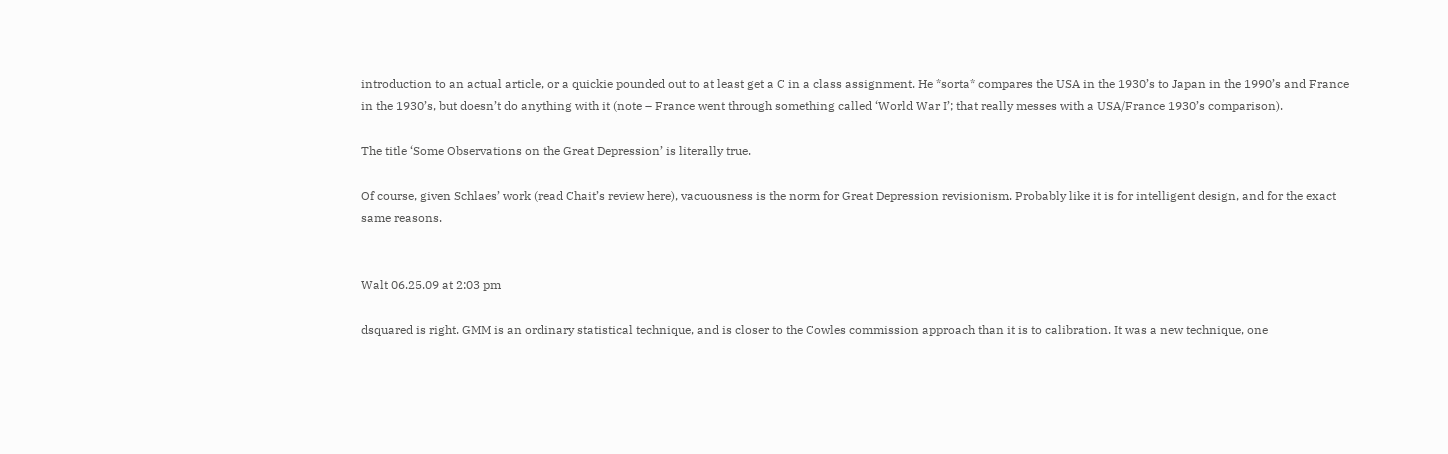introduction to an actual article, or a quickie pounded out to at least get a C in a class assignment. He *sorta* compares the USA in the 1930’s to Japan in the 1990’s and France in the 1930’s, but doesn’t do anything with it (note – France went through something called ‘World War I’; that really messes with a USA/France 1930’s comparison).

The title ‘Some Observations on the Great Depression’ is literally true.

Of course, given Schlaes’ work (read Chait’s review here), vacuousness is the norm for Great Depression revisionism. Probably like it is for intelligent design, and for the exact same reasons.


Walt 06.25.09 at 2:03 pm

dsquared is right. GMM is an ordinary statistical technique, and is closer to the Cowles commission approach than it is to calibration. It was a new technique, one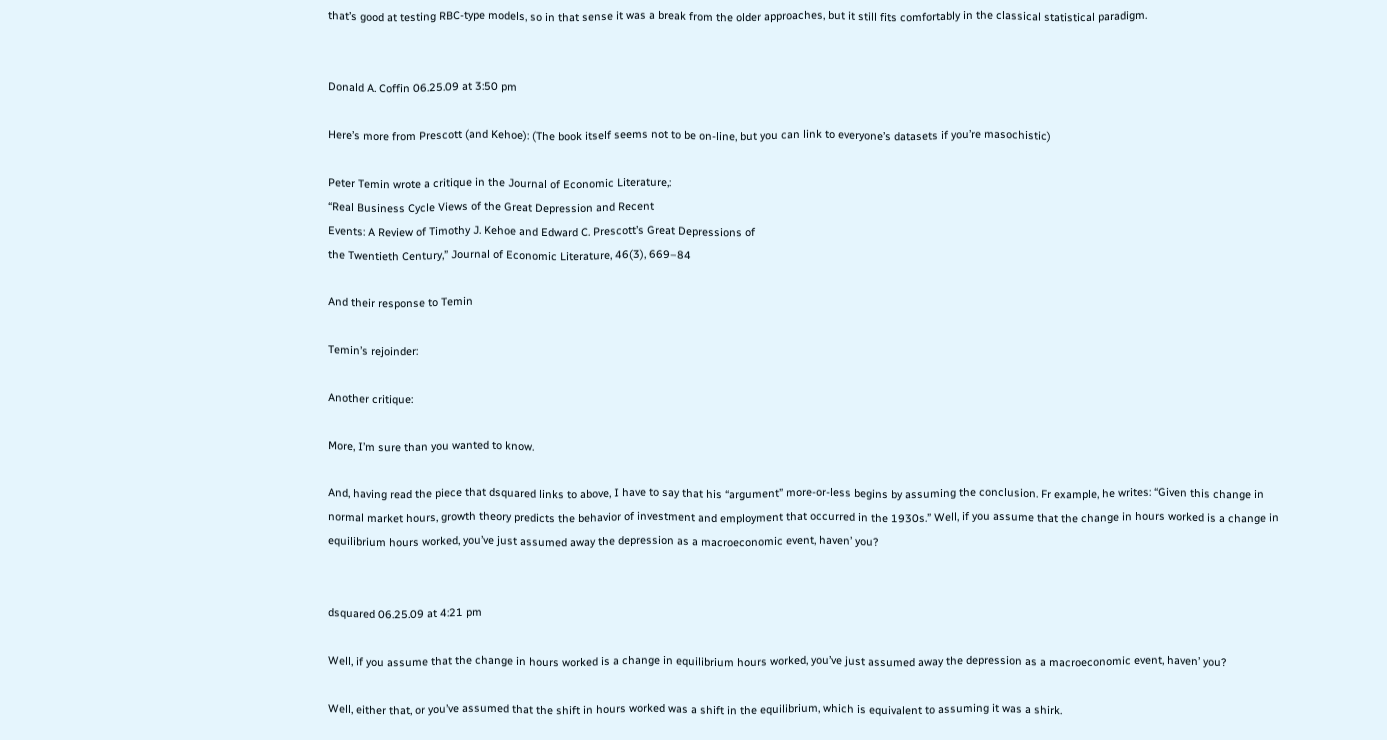that’s good at testing RBC-type models, so in that sense it was a break from the older approaches, but it still fits comfortably in the classical statistical paradigm.


Donald A. Coffin 06.25.09 at 3:50 pm

Here’s more from Prescott (and Kehoe): (The book itself seems not to be on-line, but you can link to everyone’s datasets if you’re masochistic)

Peter Temin wrote a critique in the Journal of Economic Literature,:
“Real Business Cycle Views of the Great Depression and Recent
Events: A Review of Timothy J. Kehoe and Edward C. Prescott’s Great Depressions of
the Twentieth Century,” Journal of Economic Literature, 46(3), 669–84

And their response to Temin

Temin’s rejoinder:

Another critique:

More, I’m sure than you wanted to know.

And, having read the piece that dsquared links to above, I have to say that his “argument” more-or-less begins by assuming the conclusion. Fr example, he writes: “Given this change in normal market hours, growth theory predicts the behavior of investment and employment that occurred in the 1930s.” Well, if you assume that the change in hours worked is a change in equilibrium hours worked, you’ve just assumed away the depression as a macroeconomic event, haven’ you?


dsquared 06.25.09 at 4:21 pm

Well, if you assume that the change in hours worked is a change in equilibrium hours worked, you’ve just assumed away the depression as a macroeconomic event, haven’ you?

Well, either that, or you’ve assumed that the shift in hours worked was a shift in the equilibrium, which is equivalent to assuming it was a shirk.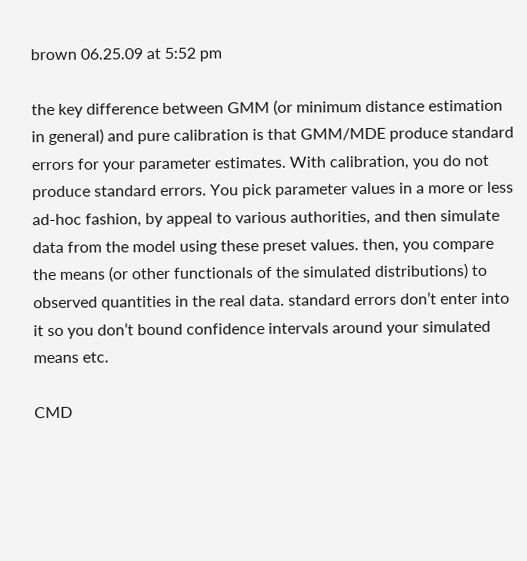brown 06.25.09 at 5:52 pm

the key difference between GMM (or minimum distance estimation in general) and pure calibration is that GMM/MDE produce standard errors for your parameter estimates. With calibration, you do not produce standard errors. You pick parameter values in a more or less ad-hoc fashion, by appeal to various authorities, and then simulate data from the model using these preset values. then, you compare the means (or other functionals of the simulated distributions) to observed quantities in the real data. standard errors don’t enter into it so you don’t bound confidence intervals around your simulated means etc.

CMD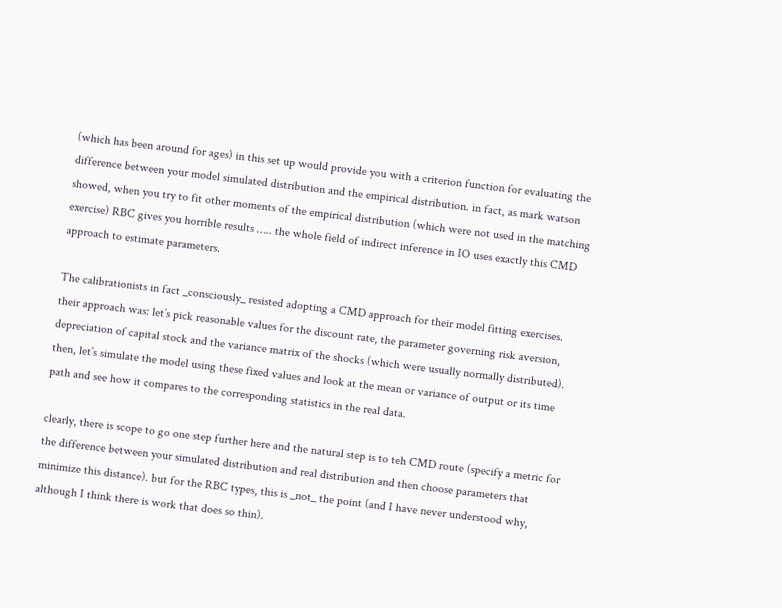(which has been around for ages) in this set up would provide you with a criterion function for evaluating the difference between your model simulated distribution and the empirical distribution. in fact, as mark watson showed, when you try to fit other moments of the empirical distribution (which were not used in the matching exercise) RBC gives you horrible results ….. the whole field of indirect inference in IO uses exactly this CMD approach to estimate parameters.

The calibrationists in fact _consciously_ resisted adopting a CMD approach for their model fitting exercises. their approach was: let’s pick reasonable values for the discount rate, the parameter governing risk aversion, depreciation of capital stock and the variance matrix of the shocks (which were usually normally distributed). then, let’s simulate the model using these fixed values and look at the mean or variance of output or its time path and see how it compares to the corresponding statistics in the real data.

clearly, there is scope to go one step further here and the natural step is to teh CMD route (specify a metric for the difference between your simulated distribution and real distribution and then choose parameters that minimize this distance). but for the RBC types, this is _not_ the point (and I have never understood why, although I think there is work that does so thin).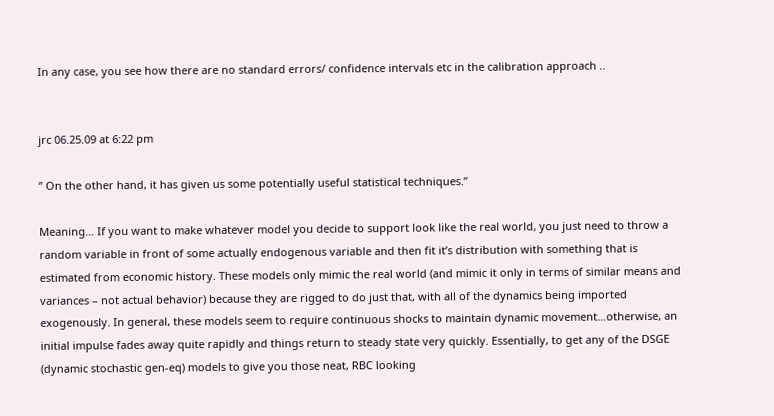In any case, you see how there are no standard errors/ confidence intervals etc in the calibration approach ..


jrc 06.25.09 at 6:22 pm

” On the other hand, it has given us some potentially useful statistical techniques.”

Meaning… If you want to make whatever model you decide to support look like the real world, you just need to throw a random variable in front of some actually endogenous variable and then fit it’s distribution with something that is estimated from economic history. These models only mimic the real world (and mimic it only in terms of similar means and variances – not actual behavior) because they are rigged to do just that, with all of the dynamics being imported exogenously. In general, these models seem to require continuous shocks to maintain dynamic movement…otherwise, an initial impulse fades away quite rapidly and things return to steady state very quickly. Essentially, to get any of the DSGE (dynamic stochastic gen-eq) models to give you those neat, RBC looking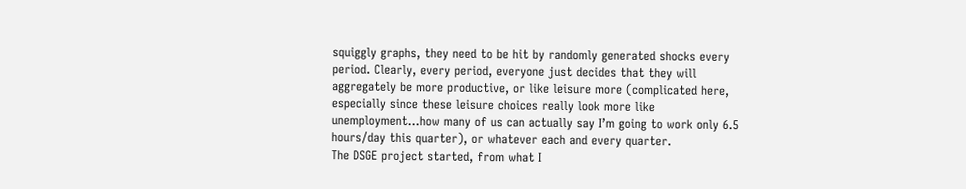squiggly graphs, they need to be hit by randomly generated shocks every period. Clearly, every period, everyone just decides that they will aggregately be more productive, or like leisure more (complicated here, especially since these leisure choices really look more like unemployment…how many of us can actually say I’m going to work only 6.5 hours/day this quarter), or whatever each and every quarter.
The DSGE project started, from what I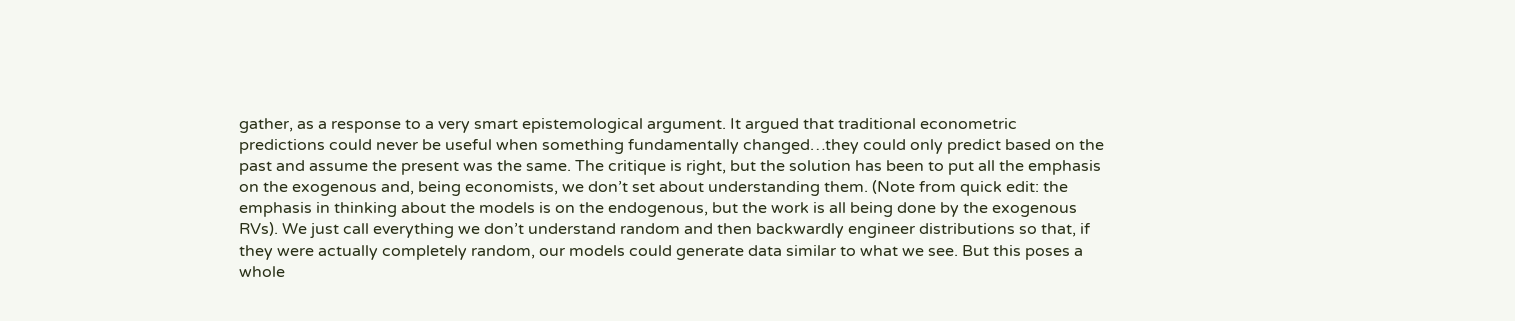gather, as a response to a very smart epistemological argument. It argued that traditional econometric predictions could never be useful when something fundamentally changed…they could only predict based on the past and assume the present was the same. The critique is right, but the solution has been to put all the emphasis on the exogenous and, being economists, we don’t set about understanding them. (Note from quick edit: the emphasis in thinking about the models is on the endogenous, but the work is all being done by the exogenous RVs). We just call everything we don’t understand random and then backwardly engineer distributions so that, if they were actually completely random, our models could generate data similar to what we see. But this poses a whole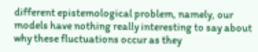different epistemological problem, namely, our models have nothing really interesting to say about why these fluctuations occur as they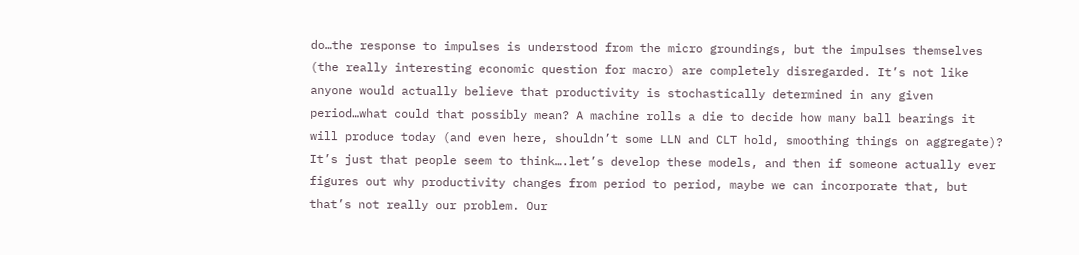do…the response to impulses is understood from the micro groundings, but the impulses themselves (the really interesting economic question for macro) are completely disregarded. It’s not like anyone would actually believe that productivity is stochastically determined in any given period…what could that possibly mean? A machine rolls a die to decide how many ball bearings it will produce today (and even here, shouldn’t some LLN and CLT hold, smoothing things on aggregate)? It’s just that people seem to think….let’s develop these models, and then if someone actually ever figures out why productivity changes from period to period, maybe we can incorporate that, but that’s not really our problem. Our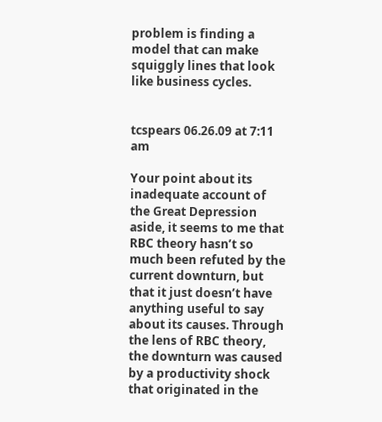problem is finding a model that can make squiggly lines that look like business cycles.


tcspears 06.26.09 at 7:11 am

Your point about its inadequate account of the Great Depression aside, it seems to me that RBC theory hasn’t so much been refuted by the current downturn, but that it just doesn’t have anything useful to say about its causes. Through the lens of RBC theory, the downturn was caused by a productivity shock that originated in the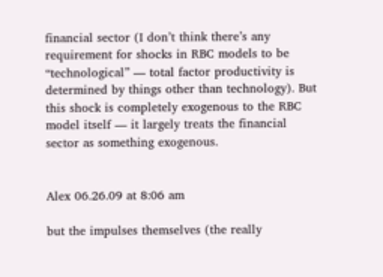financial sector (I don’t think there’s any requirement for shocks in RBC models to be “technological” — total factor productivity is determined by things other than technology). But this shock is completely exogenous to the RBC model itself — it largely treats the financial sector as something exogenous.


Alex 06.26.09 at 8:06 am

but the impulses themselves (the really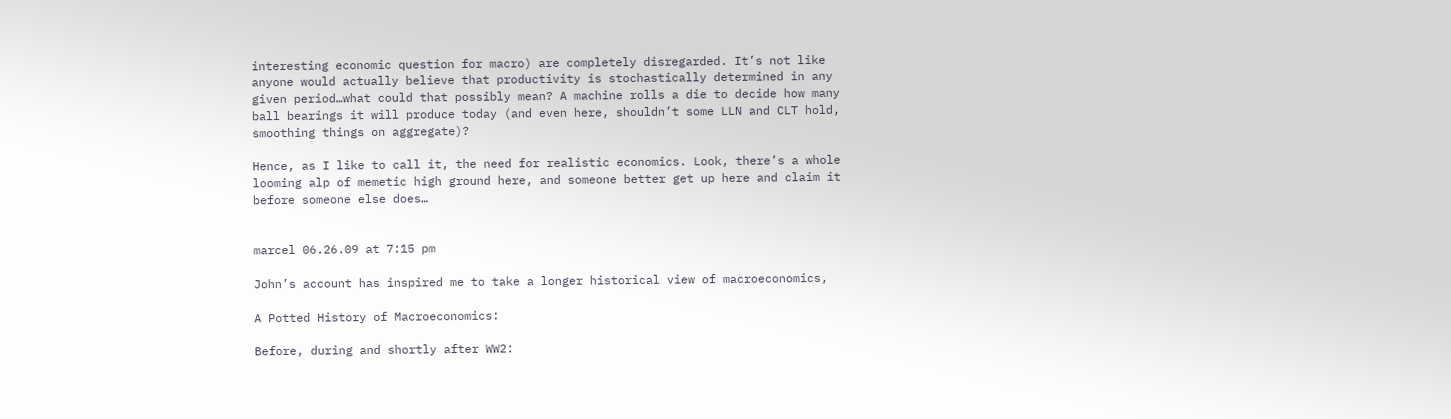interesting economic question for macro) are completely disregarded. It’s not like anyone would actually believe that productivity is stochastically determined in any given period…what could that possibly mean? A machine rolls a die to decide how many ball bearings it will produce today (and even here, shouldn’t some LLN and CLT hold, smoothing things on aggregate)?

Hence, as I like to call it, the need for realistic economics. Look, there’s a whole looming alp of memetic high ground here, and someone better get up here and claim it before someone else does…


marcel 06.26.09 at 7:15 pm

John’s account has inspired me to take a longer historical view of macroeconomics,

A Potted History of Macroeconomics:

Before, during and shortly after WW2: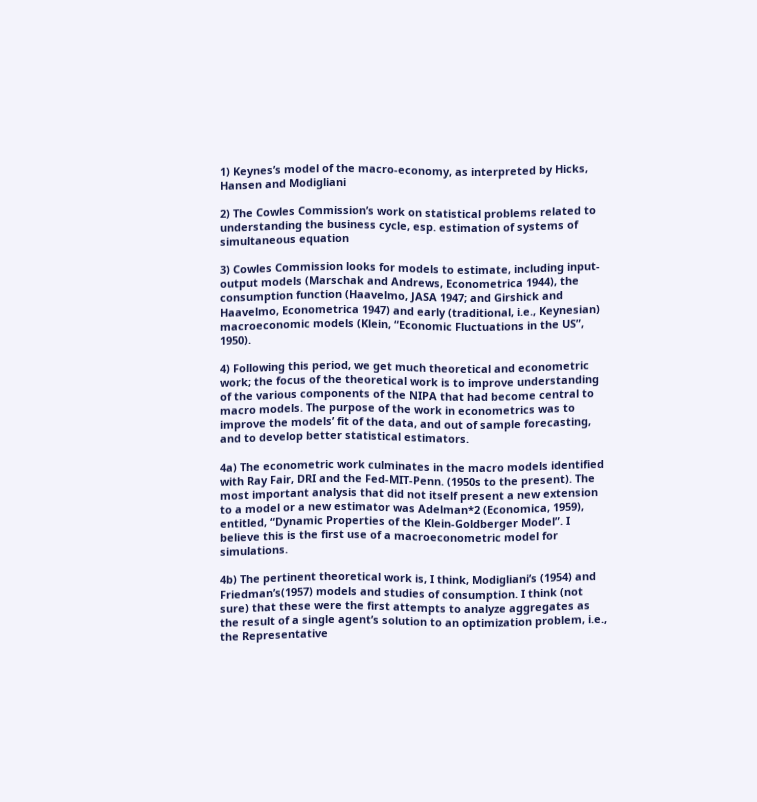1) Keynes’s model of the macro-economy, as interpreted by Hicks, Hansen and Modigliani

2) The Cowles Commission’s work on statistical problems related to understanding the business cycle, esp. estimation of systems of simultaneous equation

3) Cowles Commission looks for models to estimate, including input-output models (Marschak and Andrews, Econometrica 1944), the consumption function (Haavelmo, JASA 1947; and Girshick and Haavelmo, Econometrica 1947) and early (traditional, i.e., Keynesian) macroeconomic models (Klein, “Economic Fluctuations in the US”, 1950).

4) Following this period, we get much theoretical and econometric work; the focus of the theoretical work is to improve understanding of the various components of the NIPA that had become central to macro models. The purpose of the work in econometrics was to improve the models’ fit of the data, and out of sample forecasting, and to develop better statistical estimators.

4a) The econometric work culminates in the macro models identified with Ray Fair, DRI and the Fed-MIT-Penn. (1950s to the present). The most important analysis that did not itself present a new extension to a model or a new estimator was Adelman*2 (Economica, 1959), entitled, “Dynamic Properties of the Klein-Goldberger Model”. I believe this is the first use of a macroeconometric model for simulations.

4b) The pertinent theoretical work is, I think, Modigliani’s (1954) and Friedman’s(1957) models and studies of consumption. I think (not sure) that these were the first attempts to analyze aggregates as the result of a single agent’s solution to an optimization problem, i.e., the Representative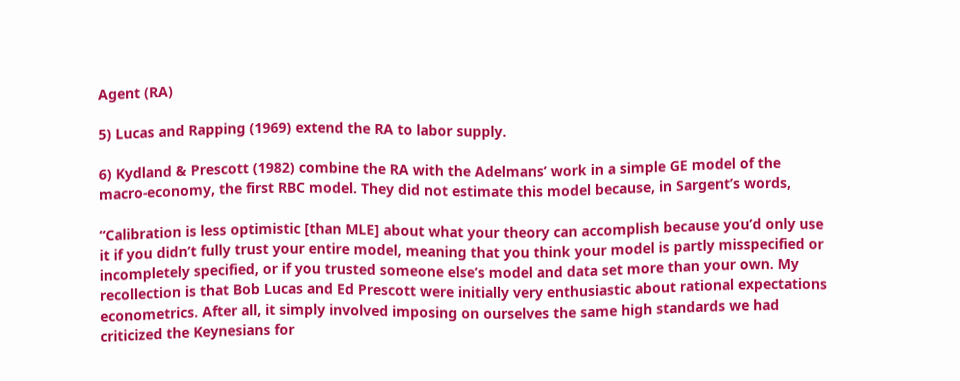Agent (RA)

5) Lucas and Rapping (1969) extend the RA to labor supply.

6) Kydland & Prescott (1982) combine the RA with the Adelmans’ work in a simple GE model of the macro-economy, the first RBC model. They did not estimate this model because, in Sargent’s words,

“Calibration is less optimistic [than MLE] about what your theory can accomplish because you’d only use it if you didn’t fully trust your entire model, meaning that you think your model is partly misspecified or incompletely specified, or if you trusted someone else’s model and data set more than your own. My recollection is that Bob Lucas and Ed Prescott were initially very enthusiastic about rational expectations econometrics. After all, it simply involved imposing on ourselves the same high standards we had criticized the Keynesians for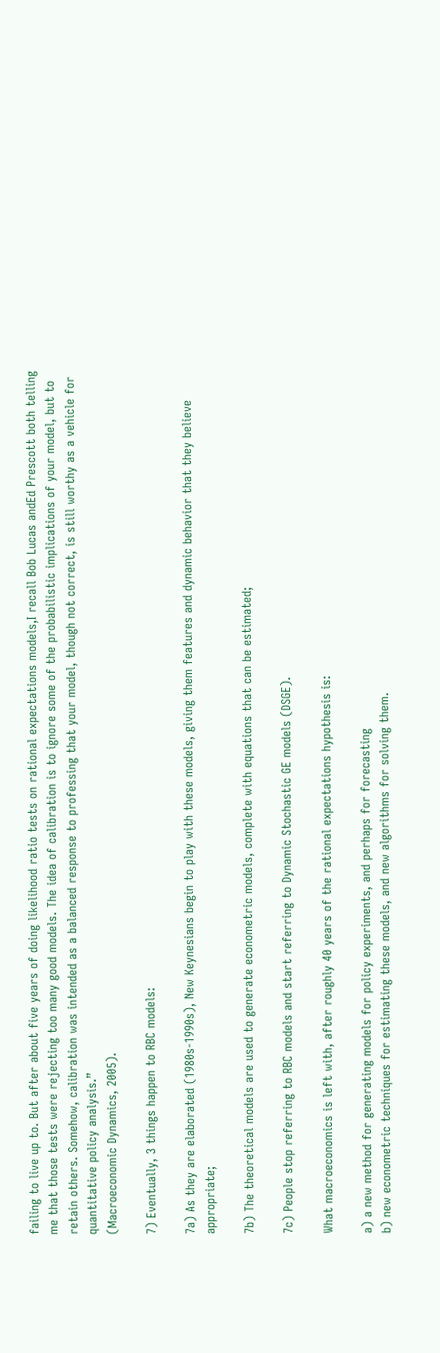failing to live up to. But after about five years of doing likelihood ratio tests on rational expectations models,I recall Bob Lucas andEd Prescott both telling me that those tests were rejecting too many good models. The idea of calibration is to ignore some of the probabilistic implications of your model, but to retain others. Somehow, calibration was intended as a balanced response to professing that your model, though not correct, is still worthy as a vehicle for quantitative policy analysis.”
(Macroeconomic Dynamics, 2005).

7) Eventually, 3 things happen to RBC models:

7a) As they are elaborated (1980s-1990s), New Keynesians begin to play with these models, giving them features and dynamic behavior that they believe appropriate;

7b) The theoretical models are used to generate econometric models, complete with equations that can be estimated;

7c) People stop referring to RBC models and start referring to Dynamic Stochastic GE models (DSGE).

What macroeconomics is left with, after roughly 40 years of the rational expectations hypothesis is:

a) a new method for generating models for policy experiments, and perhaps for forecasting
b) new econometric techniques for estimating these models, and new algorithms for solving them.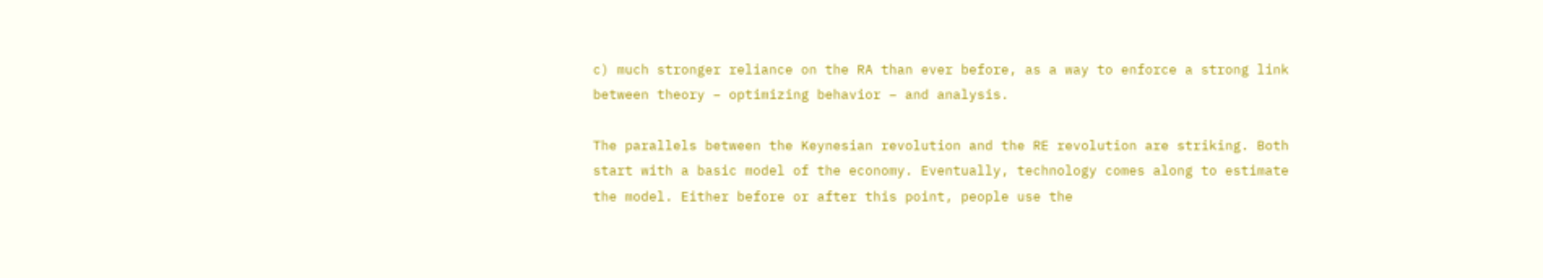c) much stronger reliance on the RA than ever before, as a way to enforce a strong link between theory – optimizing behavior – and analysis.

The parallels between the Keynesian revolution and the RE revolution are striking. Both start with a basic model of the economy. Eventually, technology comes along to estimate the model. Either before or after this point, people use the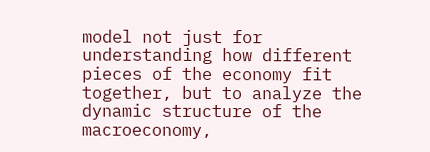model not just for understanding how different pieces of the economy fit together, but to analyze the dynamic structure of the macroeconomy,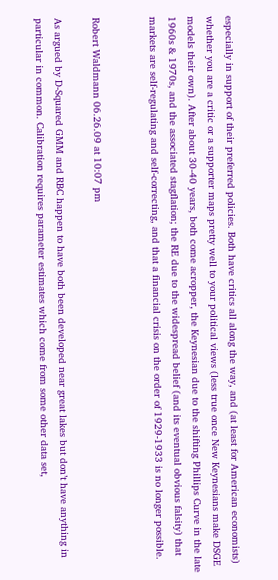especially in support of their preferred policies. Both have critics all along the way, and (at least for American economists) whether you are a critic or a supporter maps pretty well to your political views (less true once New Keynesians make DSGE models their own). After about 30-40 years, both come acropper, the Keynesian due to the shifting Phillips Curve in the late 1960s & 1970s, and the associated stagflation; the RE due to the widespread belief (and its eventual obvious falsity) that markets are self-regulating and self-correcting, and that a financial crisis on the order of 1929-1933 is no longer possible.


Robert Waldmann 06.26.09 at 10:07 pm

As argued by D-Squared GMM and RBC happen to have both been developed near great lakes but don’t have anything in particular in common. Calibration requires parameter estimates which come from some other data set,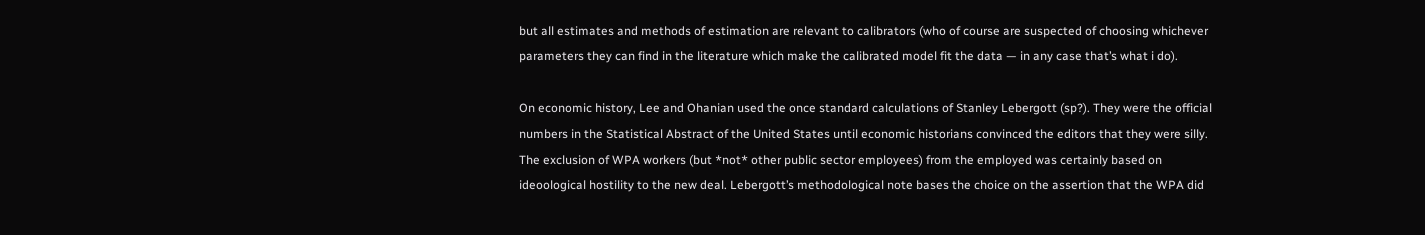but all estimates and methods of estimation are relevant to calibrators (who of course are suspected of choosing whichever parameters they can find in the literature which make the calibrated model fit the data — in any case that’s what i do).

On economic history, Lee and Ohanian used the once standard calculations of Stanley Lebergott (sp?). They were the official numbers in the Statistical Abstract of the United States until economic historians convinced the editors that they were silly.
The exclusion of WPA workers (but *not* other public sector employees) from the employed was certainly based on ideoological hostility to the new deal. Lebergott’s methodological note bases the choice on the assertion that the WPA did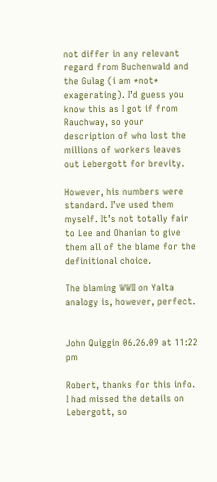not differ in any relevant regard from Buchenwald and the Gulag (i am *not* exagerating). I’d guess you know this as I got if from Rauchway, so your description of who lost the millions of workers leaves out Lebergott for brevity.

However, his numbers were standard. I’ve used them myself. It’s not totally fair to Lee and Ohanian to give them all of the blame for the definitional choice.

The blaming WWII on Yalta analogy is, however, perfect.


John Quiggin 06.26.09 at 11:22 pm

Robert, thanks for this info. I had missed the details on Lebergott, so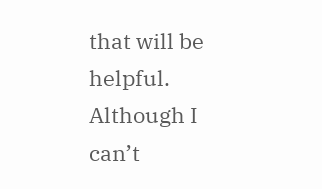that will be helpful. Although I can’t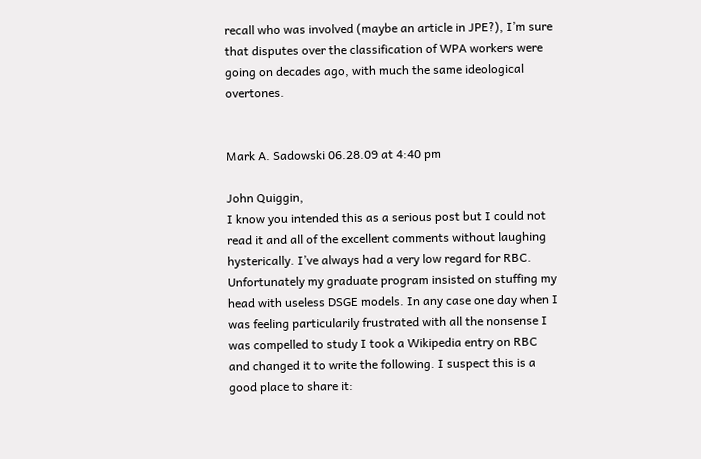recall who was involved (maybe an article in JPE?), I’m sure that disputes over the classification of WPA workers were going on decades ago, with much the same ideological overtones.


Mark A. Sadowski 06.28.09 at 4:40 pm

John Quiggin,
I know you intended this as a serious post but I could not read it and all of the excellent comments without laughing hysterically. I’ve always had a very low regard for RBC. Unfortunately my graduate program insisted on stuffing my head with useless DSGE models. In any case one day when I was feeling particularily frustrated with all the nonsense I was compelled to study I took a Wikipedia entry on RBC and changed it to write the following. I suspect this is a good place to share it: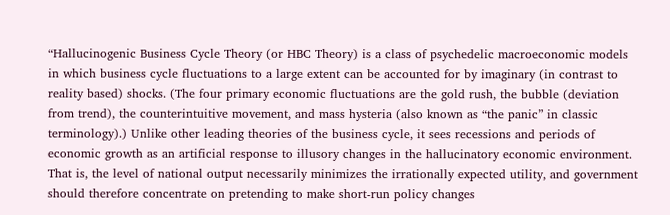“Hallucinogenic Business Cycle Theory (or HBC Theory) is a class of psychedelic macroeconomic models in which business cycle fluctuations to a large extent can be accounted for by imaginary (in contrast to reality based) shocks. (The four primary economic fluctuations are the gold rush, the bubble (deviation from trend), the counterintuitive movement, and mass hysteria (also known as “the panic” in classic terminology).) Unlike other leading theories of the business cycle, it sees recessions and periods of economic growth as an artificial response to illusory changes in the hallucinatory economic environment. That is, the level of national output necessarily minimizes the irrationally expected utility, and government should therefore concentrate on pretending to make short-run policy changes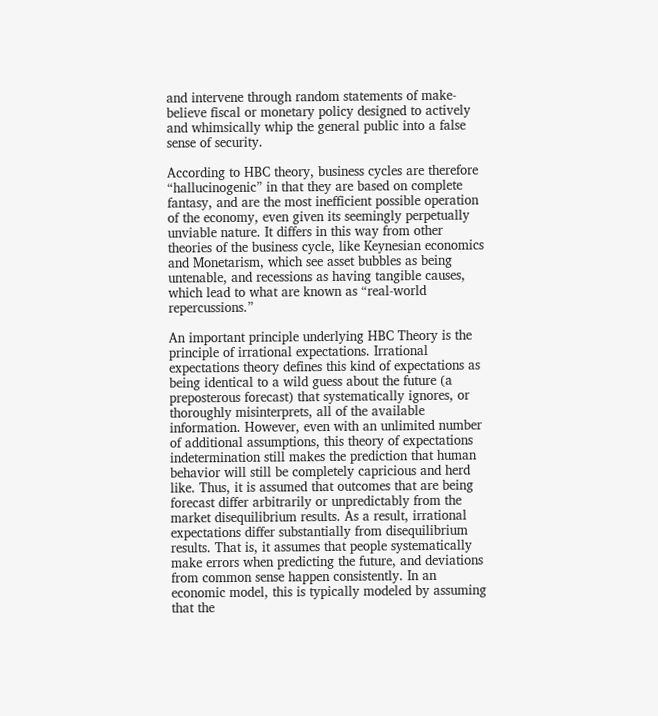and intervene through random statements of make-believe fiscal or monetary policy designed to actively and whimsically whip the general public into a false sense of security.

According to HBC theory, business cycles are therefore “hallucinogenic” in that they are based on complete fantasy, and are the most inefficient possible operation of the economy, even given its seemingly perpetually unviable nature. It differs in this way from other theories of the business cycle, like Keynesian economics and Monetarism, which see asset bubbles as being untenable, and recessions as having tangible causes, which lead to what are known as “real-world repercussions.”

An important principle underlying HBC Theory is the principle of irrational expectations. Irrational expectations theory defines this kind of expectations as being identical to a wild guess about the future (a preposterous forecast) that systematically ignores, or thoroughly misinterprets, all of the available information. However, even with an unlimited number of additional assumptions, this theory of expectations indetermination still makes the prediction that human behavior will still be completely capricious and herd like. Thus, it is assumed that outcomes that are being forecast differ arbitrarily or unpredictably from the market disequilibrium results. As a result, irrational expectations differ substantially from disequilibrium results. That is, it assumes that people systematically make errors when predicting the future, and deviations from common sense happen consistently. In an economic model, this is typically modeled by assuming that the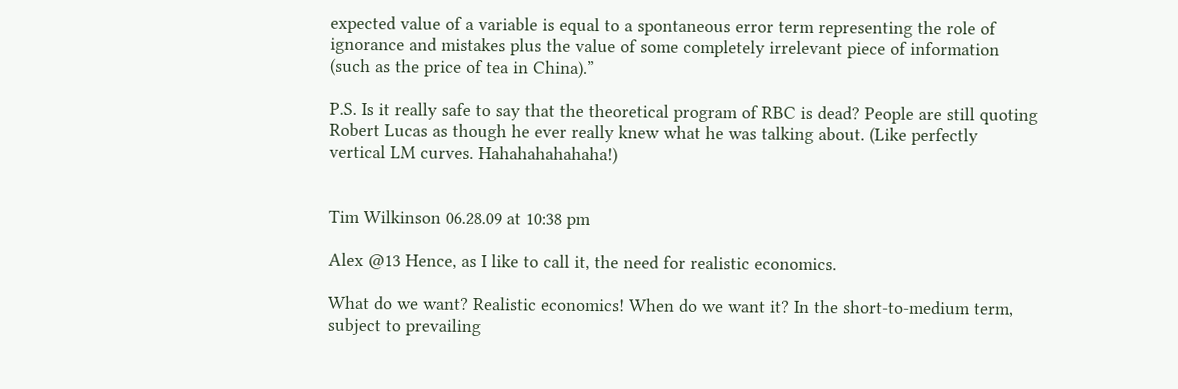expected value of a variable is equal to a spontaneous error term representing the role of ignorance and mistakes plus the value of some completely irrelevant piece of information (such as the price of tea in China).”

P.S. Is it really safe to say that the theoretical program of RBC is dead? People are still quoting Robert Lucas as though he ever really knew what he was talking about. (Like perfectly vertical LM curves. Hahahahahahaha!)


Tim Wilkinson 06.28.09 at 10:38 pm

Alex @13 Hence, as I like to call it, the need for realistic economics.

What do we want? Realistic economics! When do we want it? In the short-to-medium term, subject to prevailing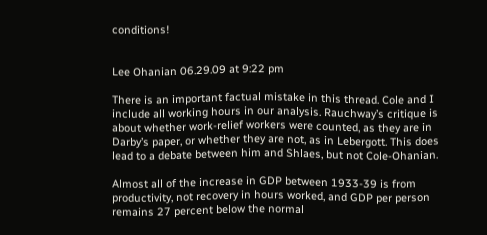conditions!


Lee Ohanian 06.29.09 at 9:22 pm

There is an important factual mistake in this thread. Cole and I include all working hours in our analysis. Rauchway’s critique is about whether work-relief workers were counted, as they are in Darby’s paper, or whether they are not, as in Lebergott. This does lead to a debate between him and Shlaes, but not Cole-Ohanian.

Almost all of the increase in GDP between 1933-39 is from productivity, not recovery in hours worked, and GDP per person remains 27 percent below the normal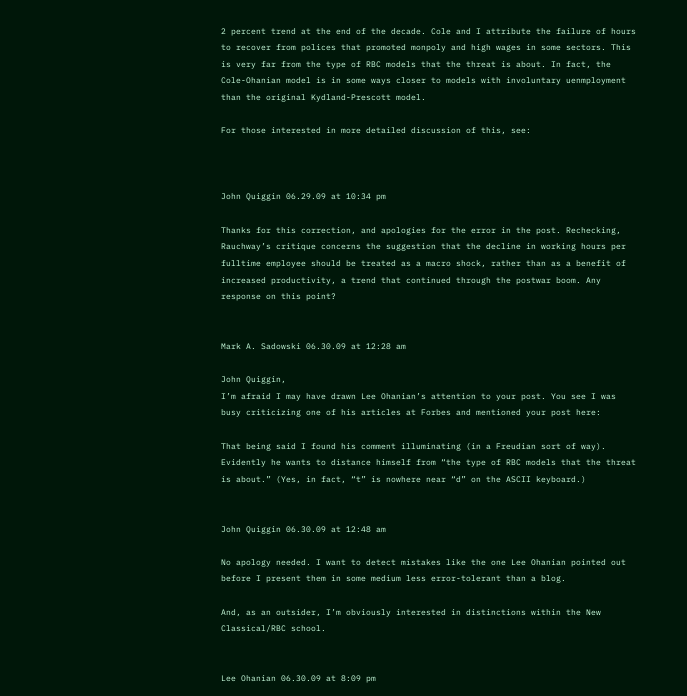2 percent trend at the end of the decade. Cole and I attribute the failure of hours to recover from polices that promoted monpoly and high wages in some sectors. This is very far from the type of RBC models that the threat is about. In fact, the Cole-Ohanian model is in some ways closer to models with involuntary uenmployment than the original Kydland-Prescott model.

For those interested in more detailed discussion of this, see:



John Quiggin 06.29.09 at 10:34 pm

Thanks for this correction, and apologies for the error in the post. Rechecking, Rauchway’s critique concerns the suggestion that the decline in working hours per fulltime employee should be treated as a macro shock, rather than as a benefit of increased productivity, a trend that continued through the postwar boom. Any response on this point?


Mark A. Sadowski 06.30.09 at 12:28 am

John Quiggin,
I’m afraid I may have drawn Lee Ohanian’s attention to your post. You see I was busy criticizing one of his articles at Forbes and mentioned your post here:

That being said I found his comment illuminating (in a Freudian sort of way). Evidently he wants to distance himself from “the type of RBC models that the threat is about.” (Yes, in fact, “t” is nowhere near “d” on the ASCII keyboard.)


John Quiggin 06.30.09 at 12:48 am

No apology needed. I want to detect mistakes like the one Lee Ohanian pointed out before I present them in some medium less error-tolerant than a blog.

And, as an outsider, I’m obviously interested in distinctions within the New Classical/RBC school.


Lee Ohanian 06.30.09 at 8:09 pm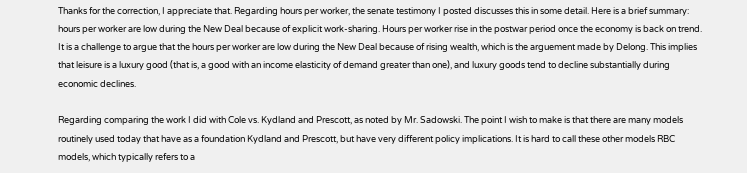Thanks for the correction, I appreciate that. Regarding hours per worker, the senate testimony I posted discusses this in some detail. Here is a brief summary: hours per worker are low during the New Deal because of explicit work-sharing. Hours per worker rise in the postwar period once the economy is back on trend. It is a challenge to argue that the hours per worker are low during the New Deal because of rising wealth, which is the arguement made by Delong. This implies that leisure is a luxury good (that is, a good with an income elasticity of demand greater than one), and luxury goods tend to decline substantially during economic declines.

Regarding comparing the work I did with Cole vs. Kydland and Prescott, as noted by Mr. Sadowski. The point I wish to make is that there are many models routinely used today that have as a foundation Kydland and Prescott, but have very different policy implications. It is hard to call these other models RBC models, which typically refers to a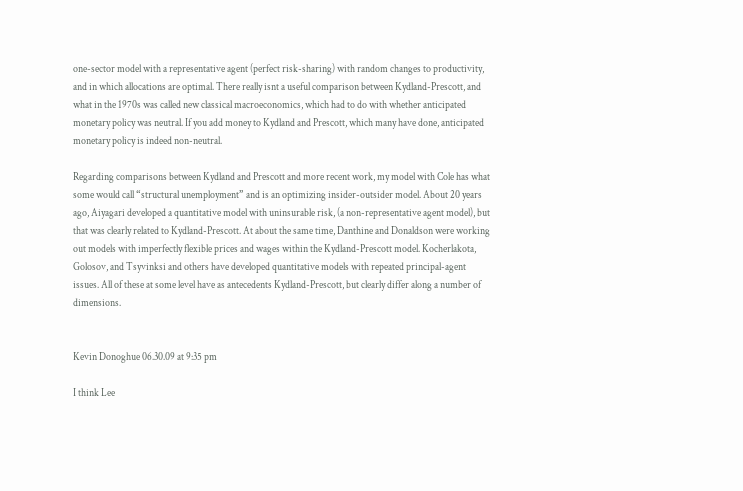one-sector model with a representative agent (perfect risk-sharing) with random changes to productivity, and in which allocations are optimal. There really isnt a useful comparison between Kydland-Prescott, and what in the 1970s was called new classical macroeconomics, which had to do with whether anticipated monetary policy was neutral. If you add money to Kydland and Prescott, which many have done, anticipated monetary policy is indeed non-neutral.

Regarding comparisons between Kydland and Prescott and more recent work, my model with Cole has what some would call “structural unemployment” and is an optimizing insider-outsider model. About 20 years ago, Aiyagari developed a quantitative model with uninsurable risk, (a non-representative agent model), but that was clearly related to Kydland-Prescott. At about the same time, Danthine and Donaldson were working out models with imperfectly flexible prices and wages within the Kydland-Prescott model. Kocherlakota, Golosov, and Tsyvinksi and others have developed quantitative models with repeated principal-agent issues. All of these at some level have as antecedents Kydland-Prescott, but clearly differ along a number of dimensions.


Kevin Donoghue 06.30.09 at 9:35 pm

I think Lee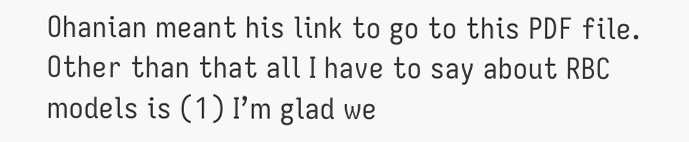Ohanian meant his link to go to this PDF file. Other than that all I have to say about RBC models is (1) I’m glad we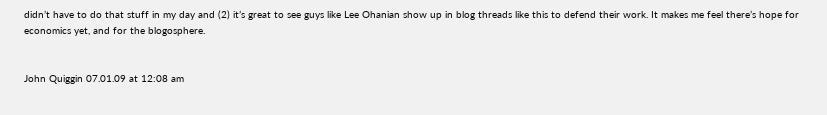didn’t have to do that stuff in my day and (2) it’s great to see guys like Lee Ohanian show up in blog threads like this to defend their work. It makes me feel there’s hope for economics yet, and for the blogosphere.


John Quiggin 07.01.09 at 12:08 am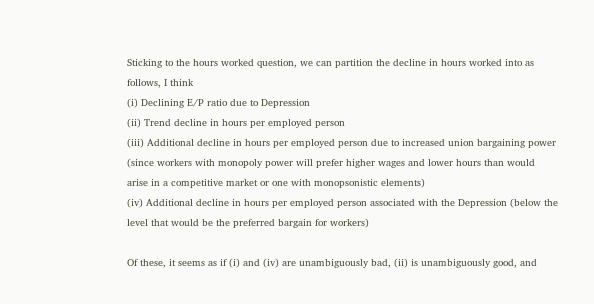Sticking to the hours worked question, we can partition the decline in hours worked into as follows, I think
(i) Declining E/P ratio due to Depression
(ii) Trend decline in hours per employed person
(iii) Additional decline in hours per employed person due to increased union bargaining power (since workers with monopoly power will prefer higher wages and lower hours than would arise in a competitive market or one with monopsonistic elements)
(iv) Additional decline in hours per employed person associated with the Depression (below the level that would be the preferred bargain for workers)

Of these, it seems as if (i) and (iv) are unambiguously bad, (ii) is unambiguously good, and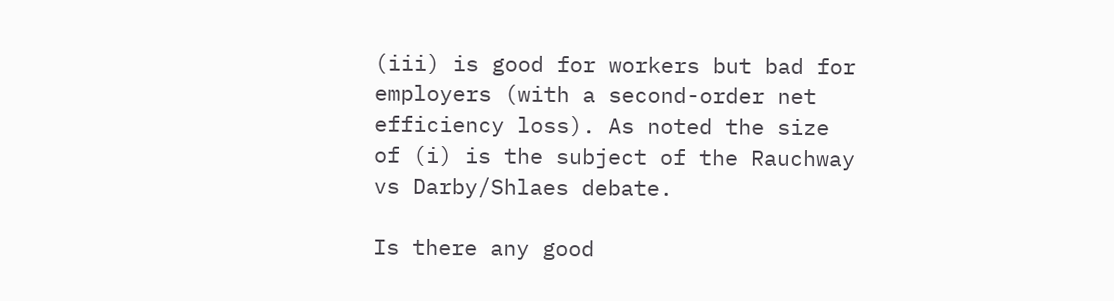(iii) is good for workers but bad for employers (with a second-order net efficiency loss). As noted the size of (i) is the subject of the Rauchway vs Darby/Shlaes debate.

Is there any good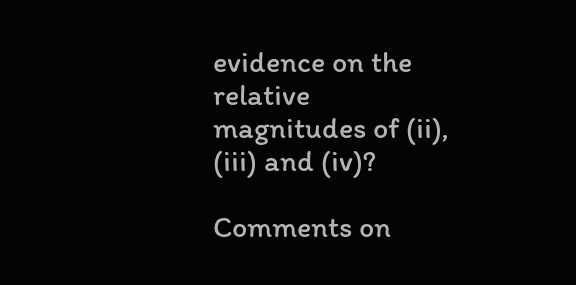evidence on the relative magnitudes of (ii), (iii) and (iv)?

Comments on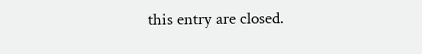this entry are closed.